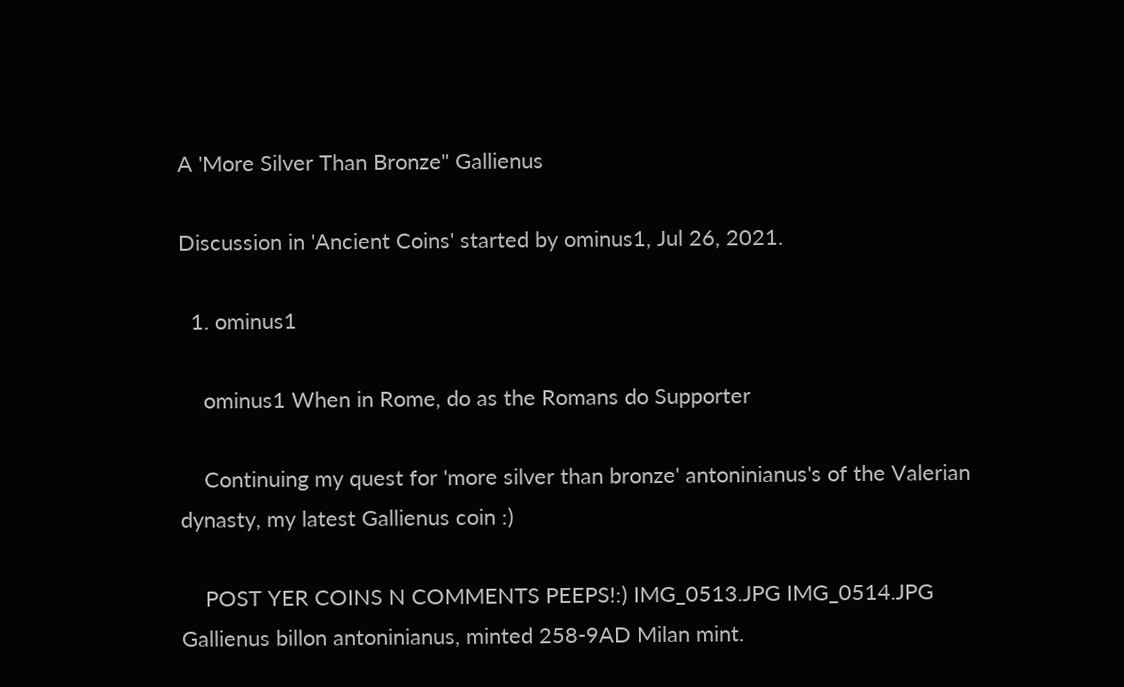A 'More Silver Than Bronze" Gallienus

Discussion in 'Ancient Coins' started by ominus1, Jul 26, 2021.

  1. ominus1

    ominus1 When in Rome, do as the Romans do Supporter

    Continuing my quest for 'more silver than bronze' antoninianus's of the Valerian dynasty, my latest Gallienus coin :)

    POST YER COINS N COMMENTS PEEPS!:) IMG_0513.JPG IMG_0514.JPG Gallienus billon antoninianus, minted 258-9AD Milan mint.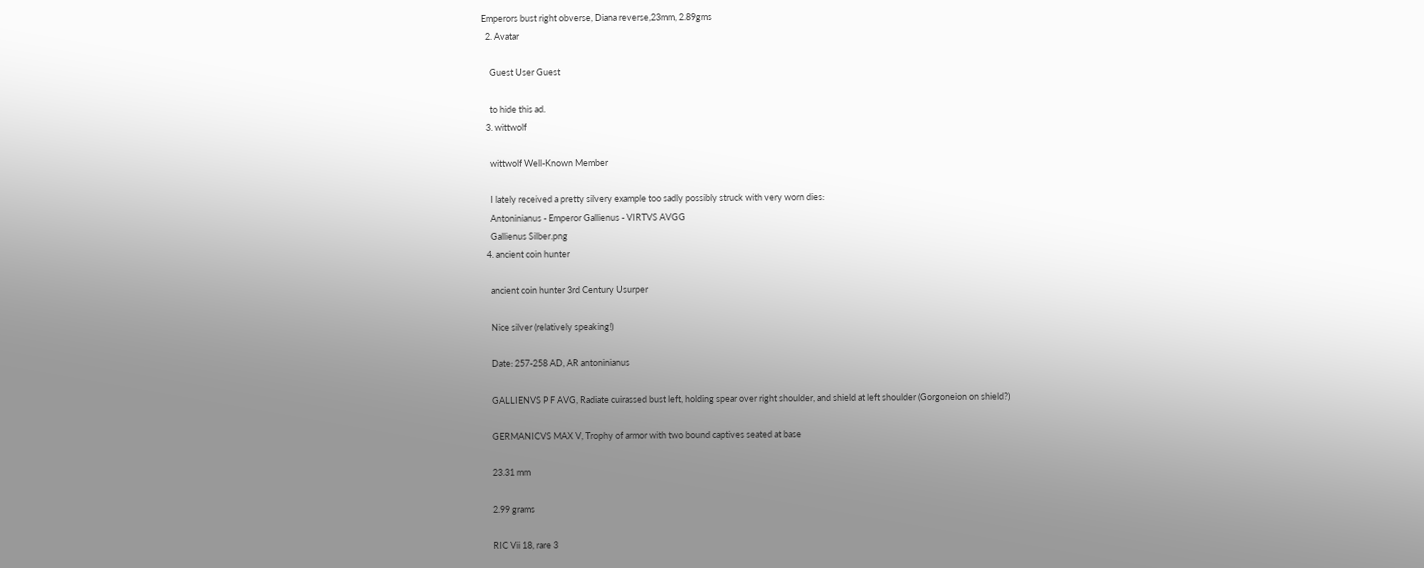Emperors bust right obverse, Diana reverse,23mm, 2.89gms
  2. Avatar

    Guest User Guest

    to hide this ad.
  3. wittwolf

    wittwolf Well-Known Member

    I lately received a pretty silvery example too sadly possibly struck with very worn dies:
    Antoninianus - Emperor Gallienus - VIRTVS AVGG
    Gallienus Silber.png
  4. ancient coin hunter

    ancient coin hunter 3rd Century Usurper

    Nice silver (relatively speaking!)

    Date: 257-258 AD, AR antoninianus

    GALLIENVS P F AVG, Radiate cuirassed bust left, holding spear over right shoulder, and shield at left shoulder (Gorgoneion on shield?)

    GERMANICVS MAX V, Trophy of armor with two bound captives seated at base

    23.31 mm

    2.99 grams

    RIC Vii 18, rare 3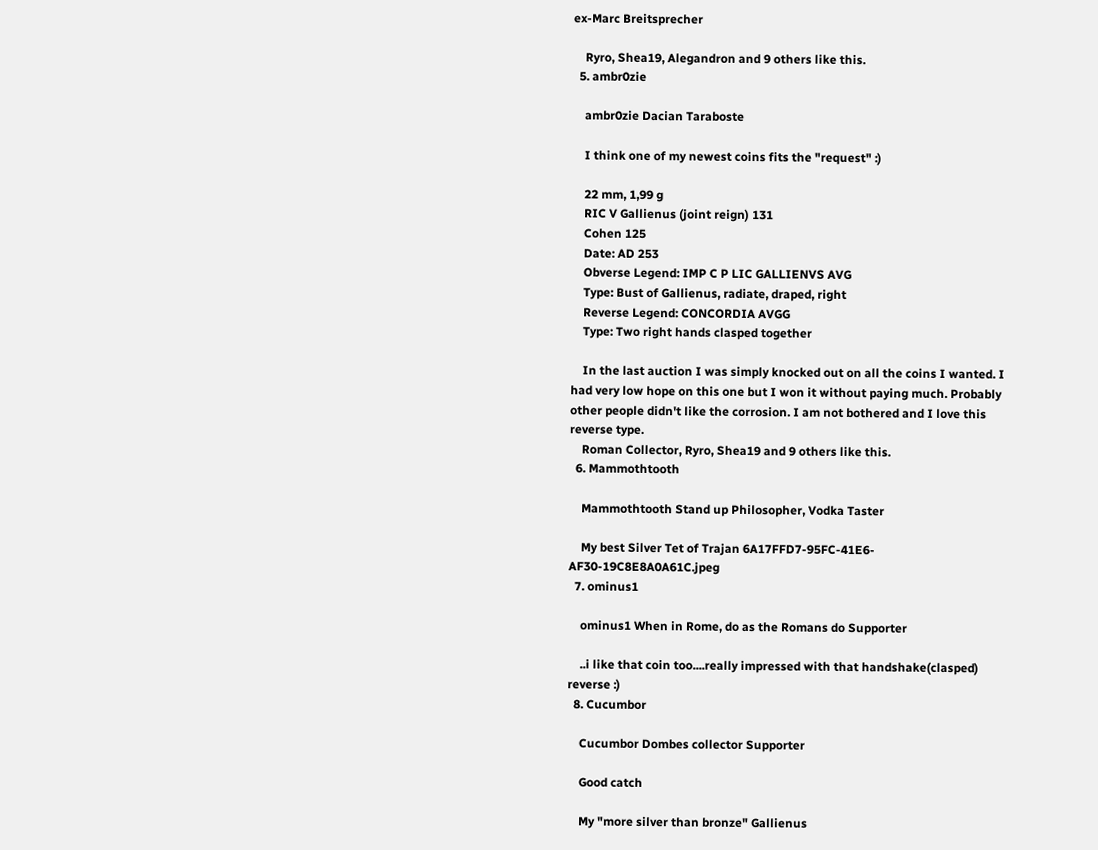ex-Marc Breitsprecher

    Ryro, Shea19, Alegandron and 9 others like this.
  5. ambr0zie

    ambr0zie Dacian Taraboste

    I think one of my newest coins fits the "request" :)

    22 mm, 1,99 g
    RIC V Gallienus (joint reign) 131
    Cohen 125
    Date: AD 253
    Obverse Legend: IMP C P LIC GALLIENVS AVG
    Type: Bust of Gallienus, radiate, draped, right
    Reverse Legend: CONCORDIA AVGG
    Type: Two right hands clasped together

    In the last auction I was simply knocked out on all the coins I wanted. I had very low hope on this one but I won it without paying much. Probably other people didn't like the corrosion. I am not bothered and I love this reverse type.
    Roman Collector, Ryro, Shea19 and 9 others like this.
  6. Mammothtooth

    Mammothtooth Stand up Philosopher, Vodka Taster

    My best Silver Tet of Trajan 6A17FFD7-95FC-41E6-AF30-19C8E8A0A61C.jpeg
  7. ominus1

    ominus1 When in Rome, do as the Romans do Supporter

    ..i like that coin too....really impressed with that handshake(clasped) reverse :)
  8. Cucumbor

    Cucumbor Dombes collector Supporter

    Good catch

    My "more silver than bronze" Gallienus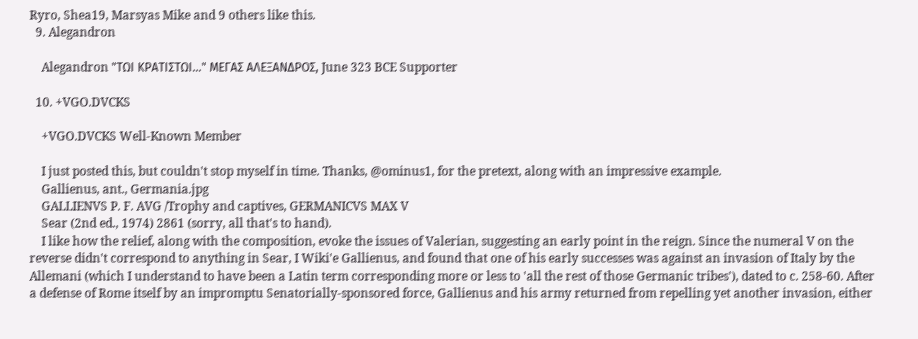Ryro, Shea19, Marsyas Mike and 9 others like this.
  9. Alegandron

    Alegandron "ΤΩΙ ΚΡΑΤΙΣΤΩΙ..." ΜΕΓΑΣ ΑΛΕΞΑΝΔΡΟΣ, June 323 BCE Supporter

  10. +VGO.DVCKS

    +VGO.DVCKS Well-Known Member

    I just posted this, but couldn't stop myself in time. Thanks, @ominus1, for the pretext, along with an impressive example.
    Gallienus, ant., Germania.jpg
    GALLIENVS P. F. AVG /Trophy and captives, GERMANICVS MAX V
    Sear (2nd ed., 1974) 2861 (sorry, all that's to hand).
    I like how the relief, along with the composition, evoke the issues of Valerian, suggesting an early point in the reign. Since the numeral V on the reverse didn't correspond to anything in Sear, I Wiki'e Gallienus, and found that one of his early successes was against an invasion of Italy by the Allemani (which I understand to have been a Latin term corresponding more or less to 'all the rest of those Germanic tribes'), dated to c. 258-60. After a defense of Rome itself by an impromptu Senatorially-sponsored force, Gallienus and his army returned from repelling yet another invasion, either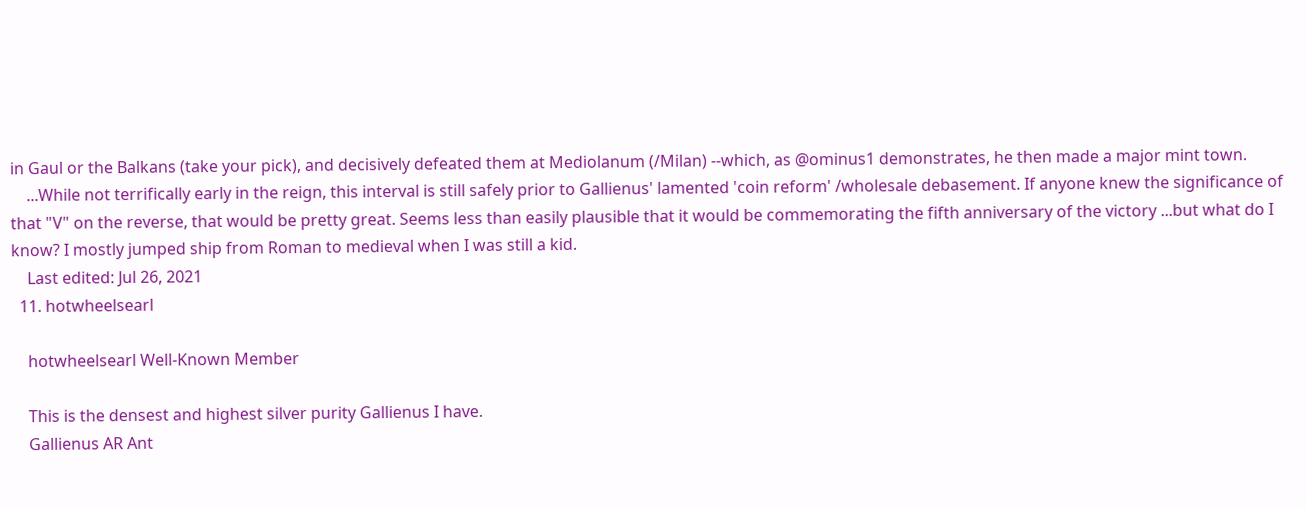in Gaul or the Balkans (take your pick), and decisively defeated them at Mediolanum (/Milan) --which, as @ominus1 demonstrates, he then made a major mint town.
    ...While not terrifically early in the reign, this interval is still safely prior to Gallienus' lamented 'coin reform' /wholesale debasement. If anyone knew the significance of that "V" on the reverse, that would be pretty great. Seems less than easily plausible that it would be commemorating the fifth anniversary of the victory ...but what do I know? I mostly jumped ship from Roman to medieval when I was still a kid.
    Last edited: Jul 26, 2021
  11. hotwheelsearl

    hotwheelsearl Well-Known Member

    This is the densest and highest silver purity Gallienus I have.
    Gallienus AR Ant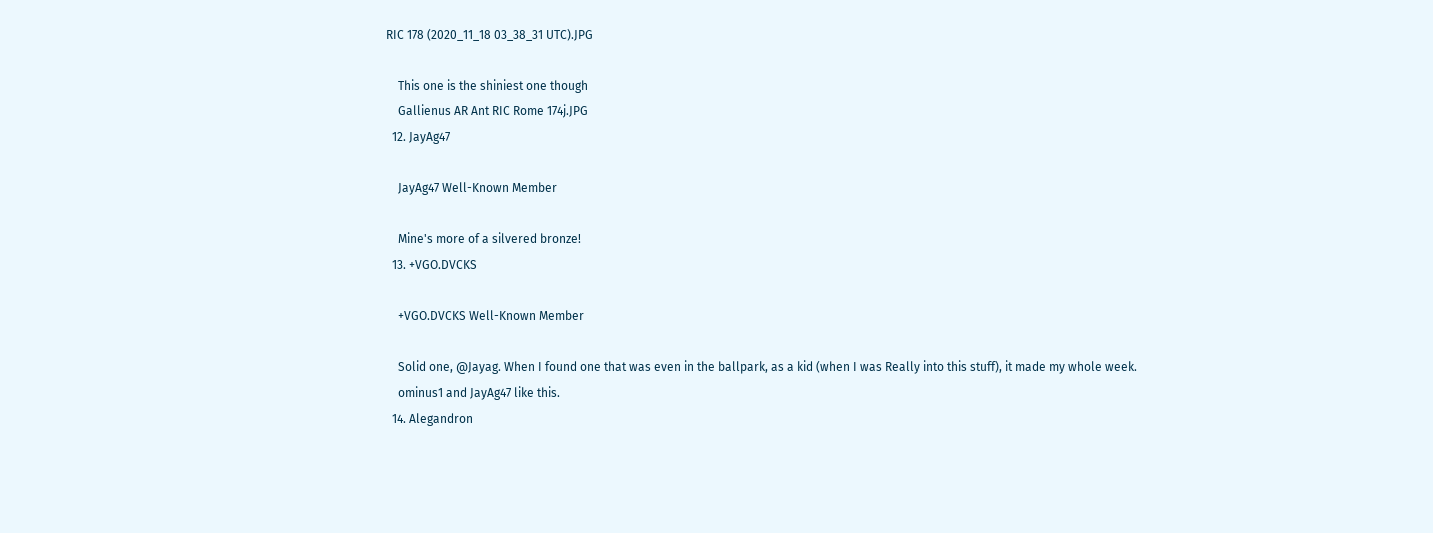RIC 178 (2020_11_18 03_38_31 UTC).JPG

    This one is the shiniest one though
    Gallienus AR Ant RIC Rome 174j.JPG
  12. JayAg47

    JayAg47 Well-Known Member

    Mine's more of a silvered bronze!
  13. +VGO.DVCKS

    +VGO.DVCKS Well-Known Member

    Solid one, @Jayag. When I found one that was even in the ballpark, as a kid (when I was Really into this stuff), it made my whole week.
    ominus1 and JayAg47 like this.
  14. Alegandron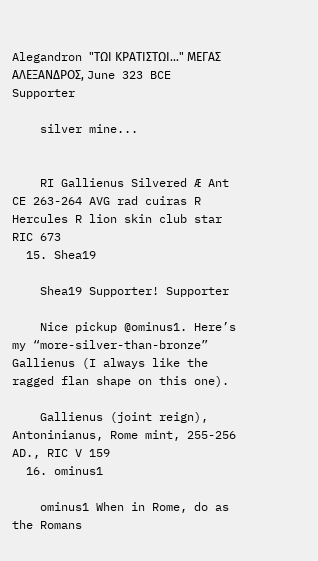Alegandron "ΤΩΙ ΚΡΑΤΙΣΤΩΙ..." ΜΕΓΑΣ ΑΛΕΞΑΝΔΡΟΣ, June 323 BCE Supporter

    silver mine...


    RI Gallienus Silvered Æ Ant CE 263-264 AVG rad cuiras R Hercules R lion skin club star RIC 673
  15. Shea19

    Shea19 Supporter! Supporter

    Nice pickup @ominus1. Here’s my “more-silver-than-bronze” Gallienus (I always like the ragged flan shape on this one).

    Gallienus (joint reign), Antoninianus, Rome mint, 255-256 AD., RIC V 159
  16. ominus1

    ominus1 When in Rome, do as the Romans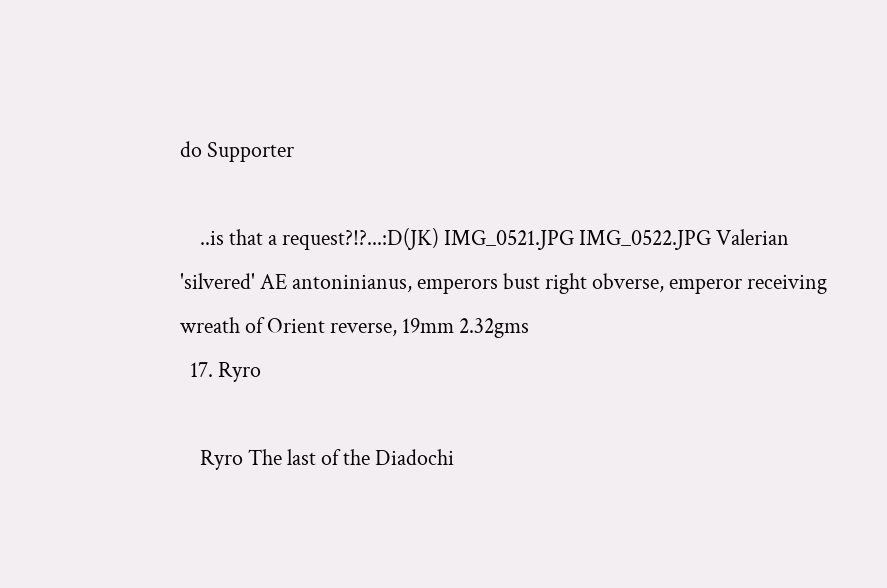do Supporter

    ..is that a request?!?...:D(JK) IMG_0521.JPG IMG_0522.JPG Valerian 'silvered' AE antoninianus, emperors bust right obverse, emperor receiving wreath of Orient reverse, 19mm 2.32gms
  17. Ryro

    Ryro The last of the Diadochi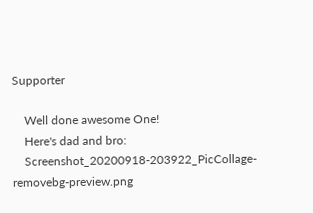Supporter

    Well done awesome One!
    Here's dad and bro:
    Screenshot_20200918-203922_PicCollage-removebg-preview.png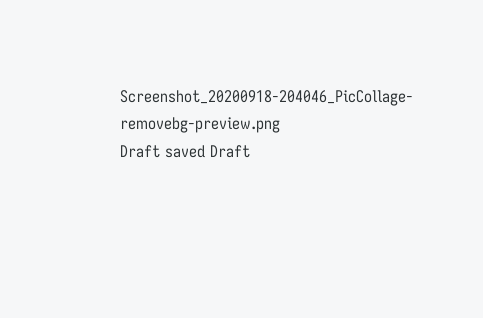Screenshot_20200918-204046_PicCollage-removebg-preview.png
Draft saved Draft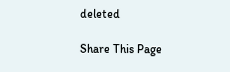deleted

Share This Page